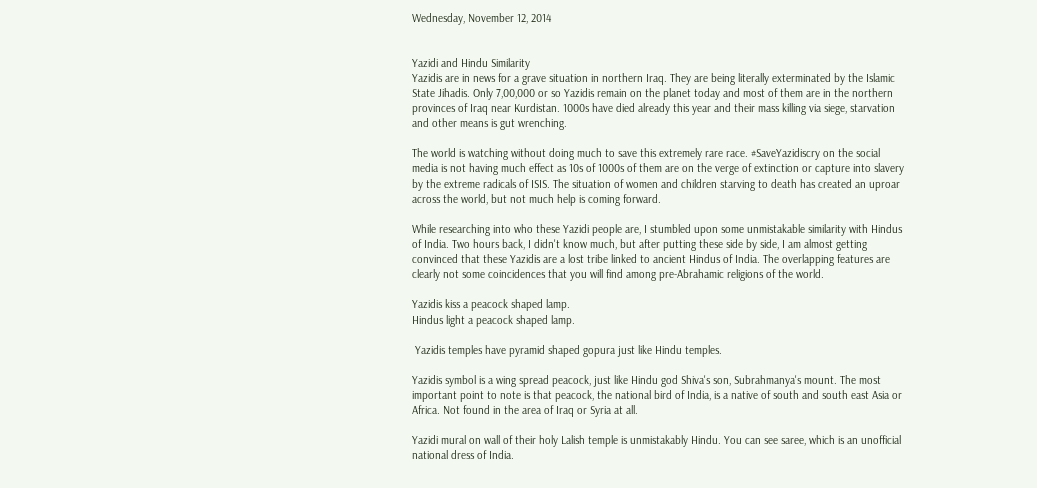Wednesday, November 12, 2014


Yazidi and Hindu Similarity
Yazidis are in news for a grave situation in northern Iraq. They are being literally exterminated by the Islamic State Jihadis. Only 7,00,000 or so Yazidis remain on the planet today and most of them are in the northern provinces of Iraq near Kurdistan. 1000s have died already this year and their mass killing via siege, starvation and other means is gut wrenching.

The world is watching without doing much to save this extremely rare race. #SaveYazidiscry on the social media is not having much effect as 10s of 1000s of them are on the verge of extinction or capture into slavery by the extreme radicals of ISIS. The situation of women and children starving to death has created an uproar across the world, but not much help is coming forward.

While researching into who these Yazidi people are, I stumbled upon some unmistakable similarity with Hindus of India. Two hours back, I didn't know much, but after putting these side by side, I am almost getting convinced that these Yazidis are a lost tribe linked to ancient Hindus of India. The overlapping features are clearly not some coincidences that you will find among pre-Abrahamic religions of the world.

Yazidis kiss a peacock shaped lamp.
Hindus light a peacock shaped lamp.

 Yazidis temples have pyramid shaped gopura just like Hindu temples.

Yazidis symbol is a wing spread peacock, just like Hindu god Shiva's son, Subrahmanya's mount. The most important point to note is that peacock, the national bird of India, is a native of south and south east Asia or Africa. Not found in the area of Iraq or Syria at all.

Yazidi mural on wall of their holy Lalish temple is unmistakably Hindu. You can see saree, which is an unofficial national dress of India.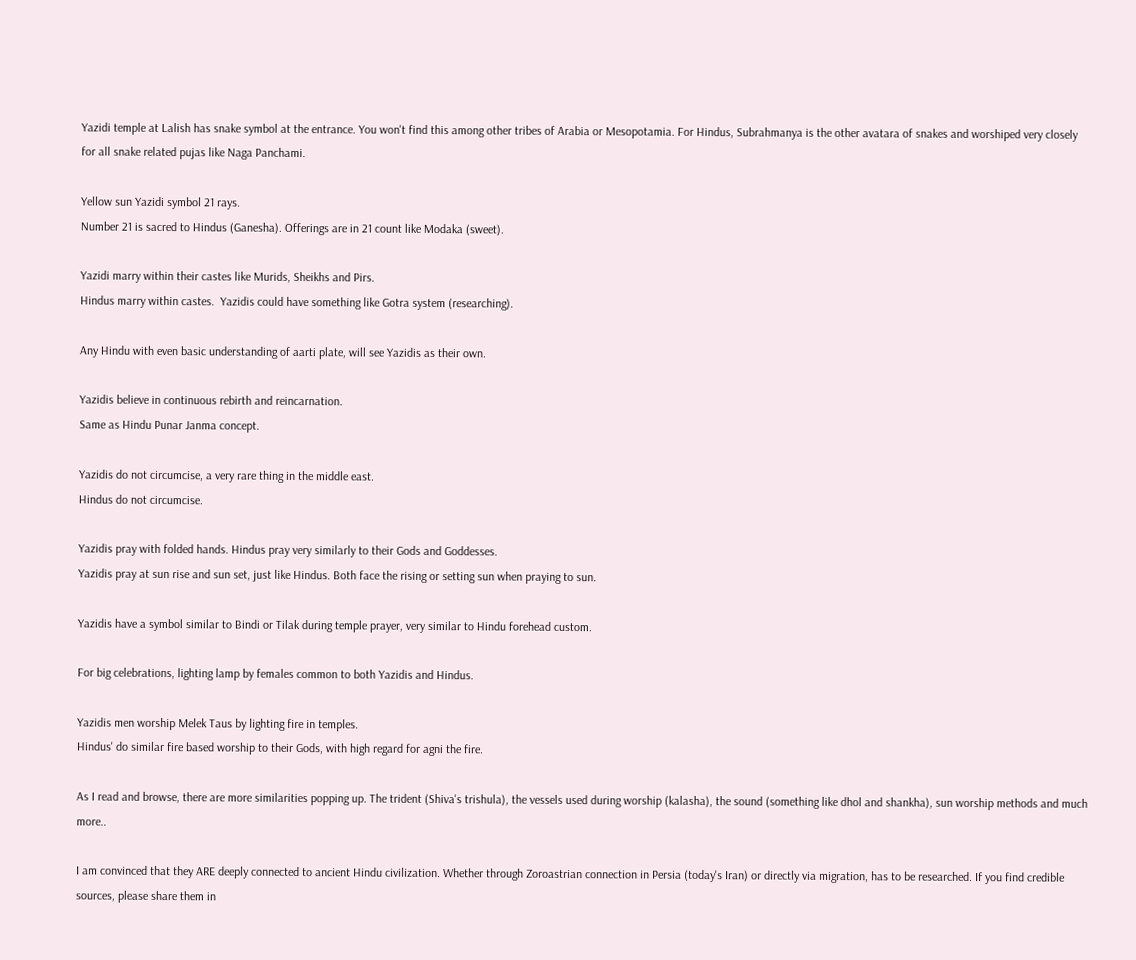Yazidi temple at Lalish has snake symbol at the entrance. You won't find this among other tribes of Arabia or Mesopotamia. For Hindus, Subrahmanya is the other avatara of snakes and worshiped very closely for all snake related pujas like Naga Panchami.

Yellow sun Yazidi symbol 21 rays.
Number 21 is sacred to Hindus (Ganesha). Offerings are in 21 count like Modaka (sweet).

Yazidi marry within their castes like Murids, Sheikhs and Pirs.
Hindus marry within castes.  Yazidis could have something like Gotra system (researching).

Any Hindu with even basic understanding of aarti plate, will see Yazidis as their own.

Yazidis believe in continuous rebirth and reincarnation.
Same as Hindu Punar Janma concept.

Yazidis do not circumcise, a very rare thing in the middle east.
Hindus do not circumcise.

Yazidis pray with folded hands. Hindus pray very similarly to their Gods and Goddesses.
Yazidis pray at sun rise and sun set, just like Hindus. Both face the rising or setting sun when praying to sun.

Yazidis have a symbol similar to Bindi or Tilak during temple prayer, very similar to Hindu forehead custom.

For big celebrations, lighting lamp by females common to both Yazidis and Hindus.

Yazidis men worship Melek Taus by lighting fire in temples.
Hindus' do similar fire based worship to their Gods, with high regard for agni the fire.

As I read and browse, there are more similarities popping up. The trident (Shiva's trishula), the vessels used during worship (kalasha), the sound (something like dhol and shankha), sun worship methods and much more..

I am convinced that they ARE deeply connected to ancient Hindu civilization. Whether through Zoroastrian connection in Persia (today's Iran) or directly via migration, has to be researched. If you find credible sources, please share them in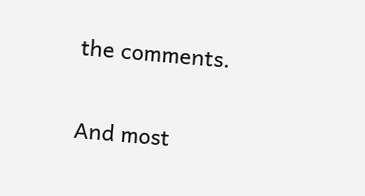the comments.

And most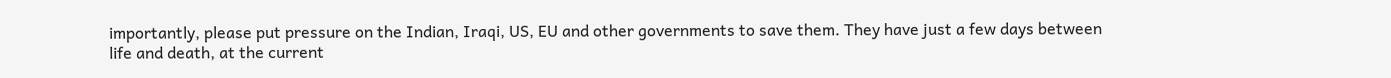importantly, please put pressure on the Indian, Iraqi, US, EU and other governments to save them. They have just a few days between life and death, at the current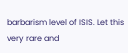barbarism level of ISIS. Let this very rare and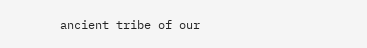ancient tribe of our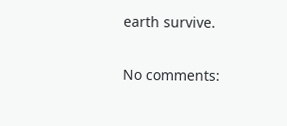earth survive.

No comments: